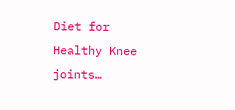Diet for Healthy Knee joints…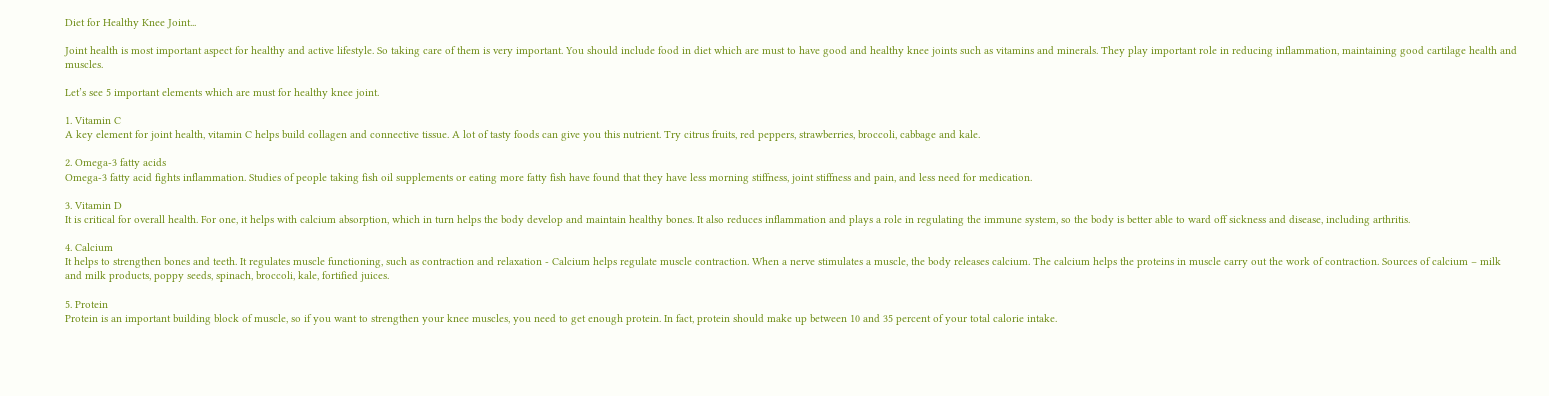Diet for Healthy Knee Joint...

Joint health is most important aspect for healthy and active lifestyle. So taking care of them is very important. You should include food in diet which are must to have good and healthy knee joints such as vitamins and minerals. They play important role in reducing inflammation, maintaining good cartilage health and muscles.

Let’s see 5 important elements which are must for healthy knee joint.

1. Vitamin C
A key element for joint health, vitamin C helps build collagen and connective tissue. A lot of tasty foods can give you this nutrient. Try citrus fruits, red peppers, strawberries, broccoli, cabbage and kale.

2. Omega-3 fatty acids
Omega-3 fatty acid fights inflammation. Studies of people taking fish oil supplements or eating more fatty fish have found that they have less morning stiffness, joint stiffness and pain, and less need for medication.

3. Vitamin D
It is critical for overall health. For one, it helps with calcium absorption, which in turn helps the body develop and maintain healthy bones. It also reduces inflammation and plays a role in regulating the immune system, so the body is better able to ward off sickness and disease, including arthritis.

4. Calcium
It helps to strengthen bones and teeth. It regulates muscle functioning, such as contraction and relaxation - Calcium helps regulate muscle contraction. When a nerve stimulates a muscle, the body releases calcium. The calcium helps the proteins in muscle carry out the work of contraction. Sources of calcium – milk and milk products, poppy seeds, spinach, broccoli, kale, fortified juices.

5. Protein
Protein is an important building block of muscle, so if you want to strengthen your knee muscles, you need to get enough protein. In fact, protein should make up between 10 and 35 percent of your total calorie intake.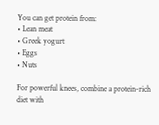You can get protein from:
• Lean meat
• Greek yogurt
• Eggs
• Nuts

For powerful knees, combine a protein-rich diet with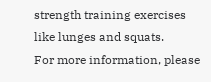strength training exercises like lunges and squats.
For more information, please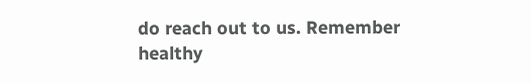do reach out to us. Remember healthy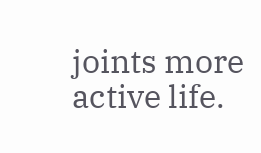joints more active life.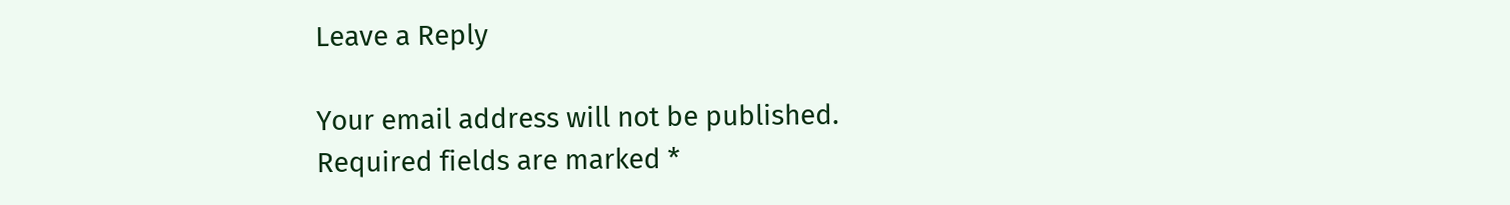Leave a Reply

Your email address will not be published. Required fields are marked *